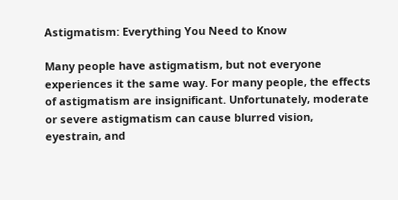Astigmatism: Everything You Need to Know

Many people have astigmatism, but not everyone experiences it the same way. For many people, the effects of astigmatism are insignificant. Unfortunately, moderate or severe astigmatism can cause blurred vision, eyestrain, and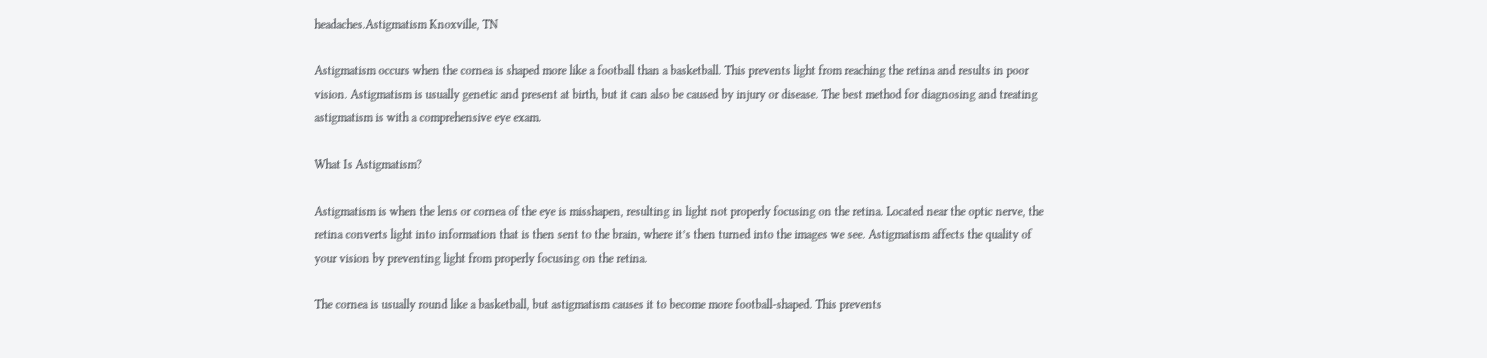headaches.Astigmatism Knoxville, TN

Astigmatism occurs when the cornea is shaped more like a football than a basketball. This prevents light from reaching the retina and results in poor vision. Astigmatism is usually genetic and present at birth, but it can also be caused by injury or disease. The best method for diagnosing and treating astigmatism is with a comprehensive eye exam.

What Is Astigmatism?

Astigmatism is when the lens or cornea of the eye is misshapen, resulting in light not properly focusing on the retina. Located near the optic nerve, the retina converts light into information that is then sent to the brain, where it’s then turned into the images we see. Astigmatism affects the quality of your vision by preventing light from properly focusing on the retina.

The cornea is usually round like a basketball, but astigmatism causes it to become more football-shaped. This prevents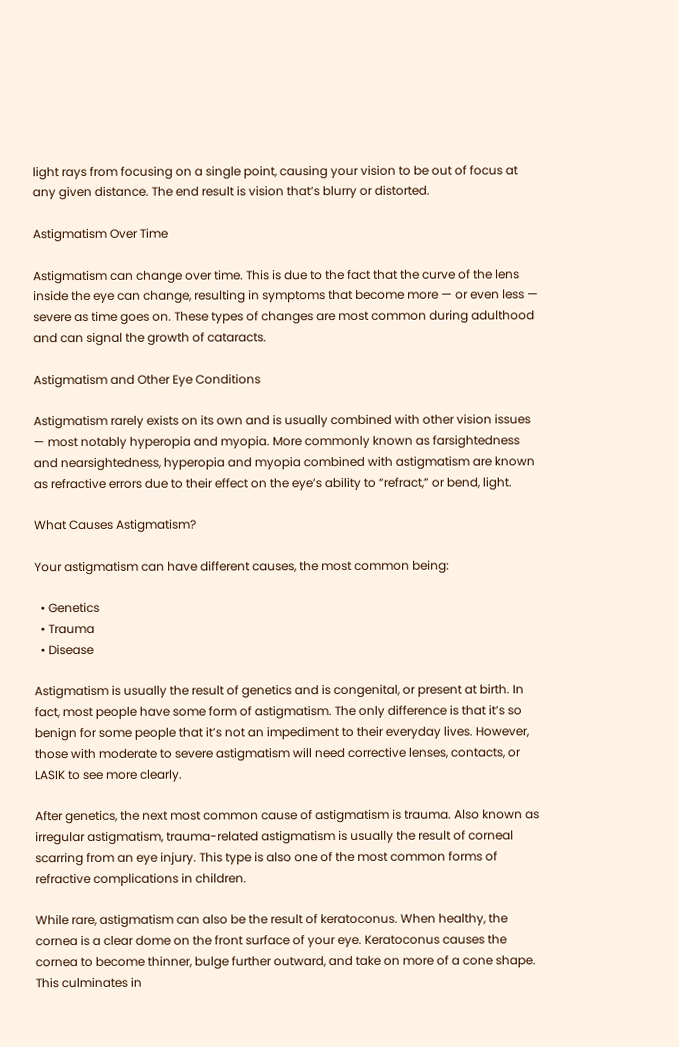light rays from focusing on a single point, causing your vision to be out of focus at any given distance. The end result is vision that’s blurry or distorted.

Astigmatism Over Time

Astigmatism can change over time. This is due to the fact that the curve of the lens inside the eye can change, resulting in symptoms that become more — or even less — severe as time goes on. These types of changes are most common during adulthood and can signal the growth of cataracts.

Astigmatism and Other Eye Conditions

Astigmatism rarely exists on its own and is usually combined with other vision issues — most notably hyperopia and myopia. More commonly known as farsightedness and nearsightedness, hyperopia and myopia combined with astigmatism are known as refractive errors due to their effect on the eye’s ability to “refract,” or bend, light.

What Causes Astigmatism?

Your astigmatism can have different causes, the most common being:

  • Genetics
  • Trauma
  • Disease

Astigmatism is usually the result of genetics and is congenital, or present at birth. In fact, most people have some form of astigmatism. The only difference is that it’s so benign for some people that it’s not an impediment to their everyday lives. However, those with moderate to severe astigmatism will need corrective lenses, contacts, or LASIK to see more clearly.

After genetics, the next most common cause of astigmatism is trauma. Also known as irregular astigmatism, trauma-related astigmatism is usually the result of corneal scarring from an eye injury. This type is also one of the most common forms of refractive complications in children.

While rare, astigmatism can also be the result of keratoconus. When healthy, the cornea is a clear dome on the front surface of your eye. Keratoconus causes the cornea to become thinner, bulge further outward, and take on more of a cone shape. This culminates in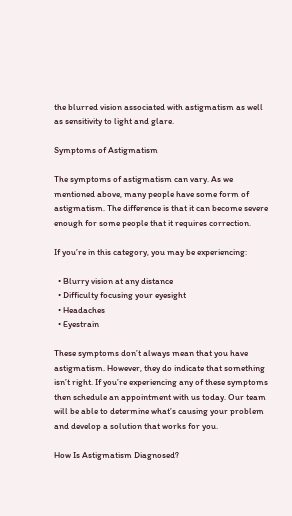the blurred vision associated with astigmatism as well as sensitivity to light and glare.

Symptoms of Astigmatism

The symptoms of astigmatism can vary. As we mentioned above, many people have some form of astigmatism. The difference is that it can become severe enough for some people that it requires correction.

If you’re in this category, you may be experiencing:

  • Blurry vision at any distance
  • Difficulty focusing your eyesight
  • Headaches
  • Eyestrain

These symptoms don’t always mean that you have astigmatism. However, they do indicate that something isn’t right. If you’re experiencing any of these symptoms then schedule an appointment with us today. Our team will be able to determine what’s causing your problem and develop a solution that works for you.

How Is Astigmatism Diagnosed?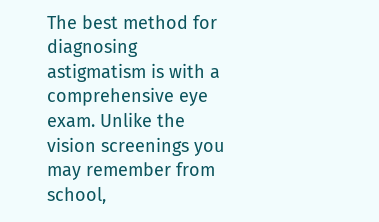The best method for diagnosing astigmatism is with a comprehensive eye exam. Unlike the vision screenings you may remember from school,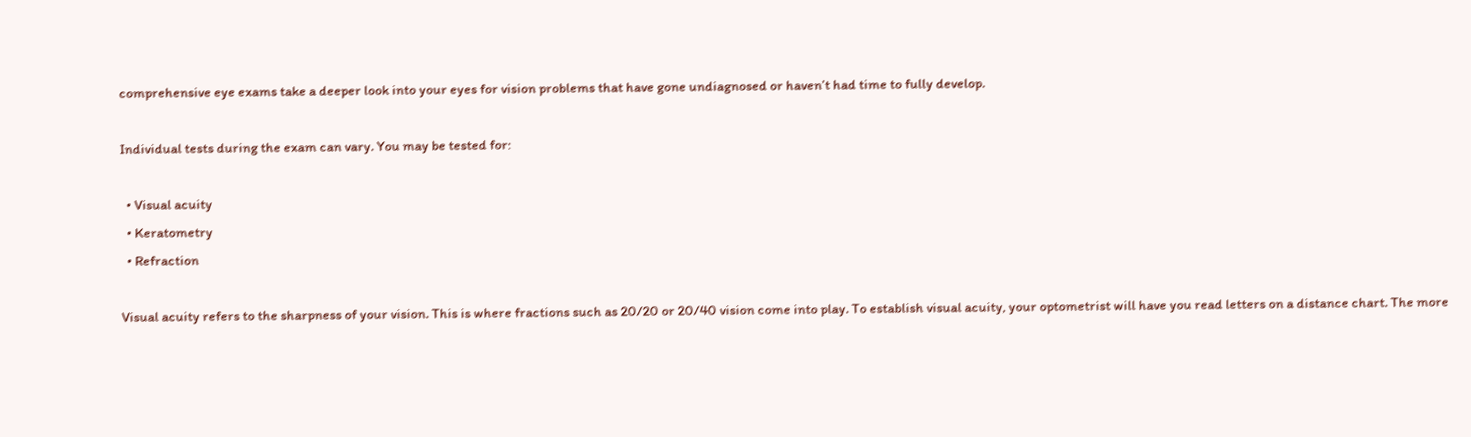comprehensive eye exams take a deeper look into your eyes for vision problems that have gone undiagnosed or haven’t had time to fully develop.

Individual tests during the exam can vary. You may be tested for:

  • Visual acuity
  • Keratometry
  • Refraction

Visual acuity refers to the sharpness of your vision. This is where fractions such as 20/20 or 20/40 vision come into play. To establish visual acuity, your optometrist will have you read letters on a distance chart. The more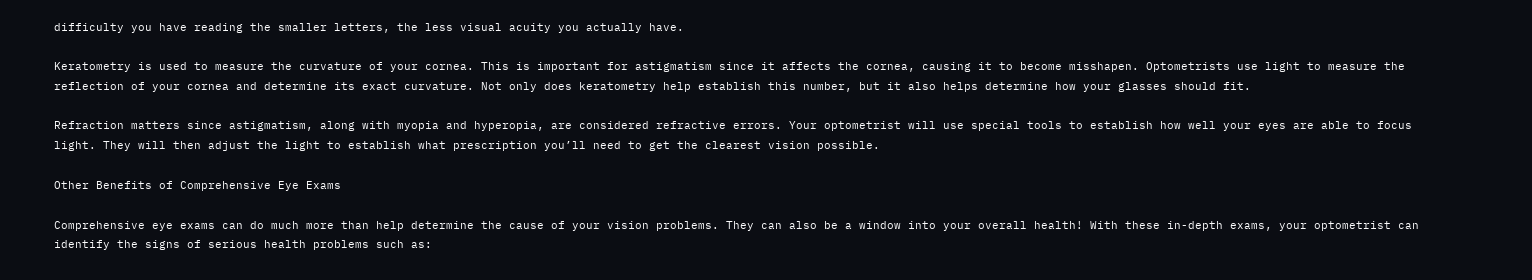difficulty you have reading the smaller letters, the less visual acuity you actually have.

Keratometry is used to measure the curvature of your cornea. This is important for astigmatism since it affects the cornea, causing it to become misshapen. Optometrists use light to measure the reflection of your cornea and determine its exact curvature. Not only does keratometry help establish this number, but it also helps determine how your glasses should fit.

Refraction matters since astigmatism, along with myopia and hyperopia, are considered refractive errors. Your optometrist will use special tools to establish how well your eyes are able to focus light. They will then adjust the light to establish what prescription you’ll need to get the clearest vision possible.

Other Benefits of Comprehensive Eye Exams

Comprehensive eye exams can do much more than help determine the cause of your vision problems. They can also be a window into your overall health! With these in-depth exams, your optometrist can identify the signs of serious health problems such as: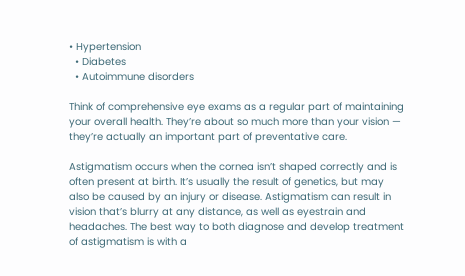• Hypertension
  • Diabetes
  • Autoimmune disorders

Think of comprehensive eye exams as a regular part of maintaining your overall health. They’re about so much more than your vision — they’re actually an important part of preventative care.

Astigmatism occurs when the cornea isn’t shaped correctly and is often present at birth. It’s usually the result of genetics, but may also be caused by an injury or disease. Astigmatism can result in vision that’s blurry at any distance, as well as eyestrain and headaches. The best way to both diagnose and develop treatment of astigmatism is with a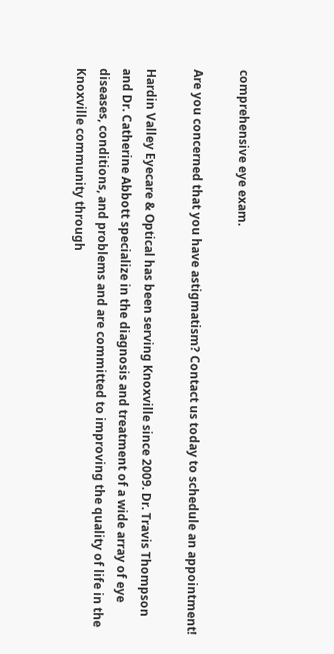comprehensive eye exam.

Are you concerned that you have astigmatism? Contact us today to schedule an appointment!

Hardin Valley Eyecare & Optical has been serving Knoxville since 2009. Dr. Travis Thompson and Dr. Catherine Abbott specialize in the diagnosis and treatment of a wide array of eye diseases, conditions, and problems and are committed to improving the quality of life in the Knoxville community through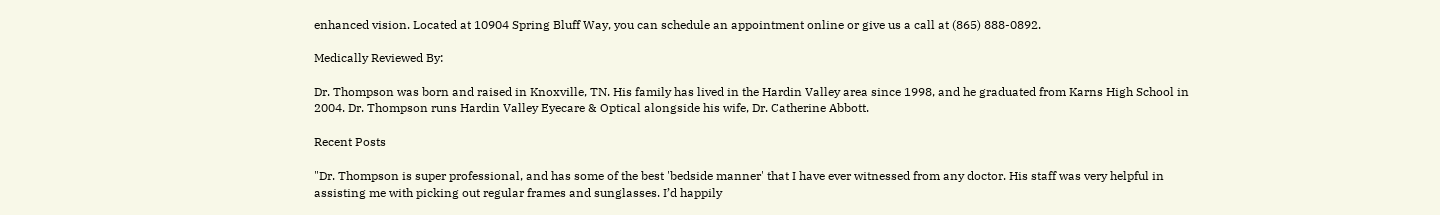enhanced vision. Located at 10904 Spring Bluff Way, you can schedule an appointment online or give us a call at (865) 888-0892.

Medically Reviewed By:

Dr. Thompson was born and raised in Knoxville, TN. His family has lived in the Hardin Valley area since 1998, and he graduated from Karns High School in 2004. Dr. Thompson runs Hardin Valley Eyecare & Optical alongside his wife, Dr. Catherine Abbott.

Recent Posts

"Dr. Thompson is super professional, and has some of the best 'bedside manner' that I have ever witnessed from any doctor. His staff was very helpful in assisting me with picking out regular frames and sunglasses. I’d happily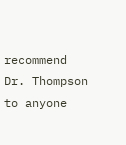recommend Dr. Thompson to anyone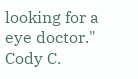looking for a eye doctor."
Cody C.